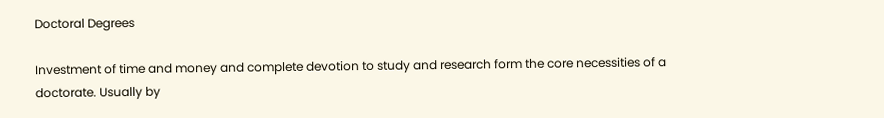Doctoral Degrees

Investment of time and money and complete devotion to study and research form the core necessities of a doctorate. Usually by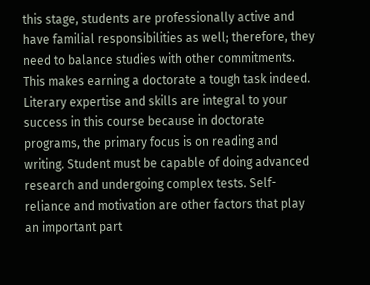this stage, students are professionally active and have familial responsibilities as well; therefore, they need to balance studies with other commitments. This makes earning a doctorate a tough task indeed. Literary expertise and skills are integral to your success in this course because in doctorate programs, the primary focus is on reading and writing. Student must be capable of doing advanced research and undergoing complex tests. Self-reliance and motivation are other factors that play an important part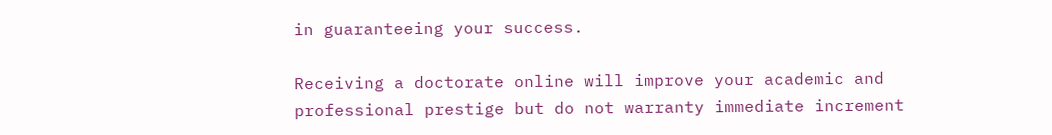in guaranteeing your success.

Receiving a doctorate online will improve your academic and professional prestige but do not warranty immediate increment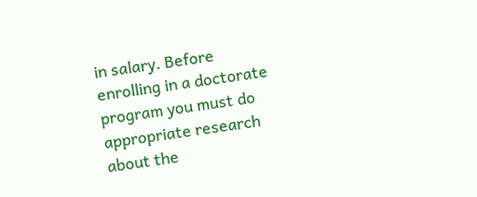in salary. Before enrolling in a doctorate program you must do appropriate research about the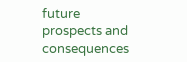future prospects and consequences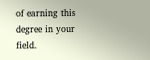of earning this degree in your field.